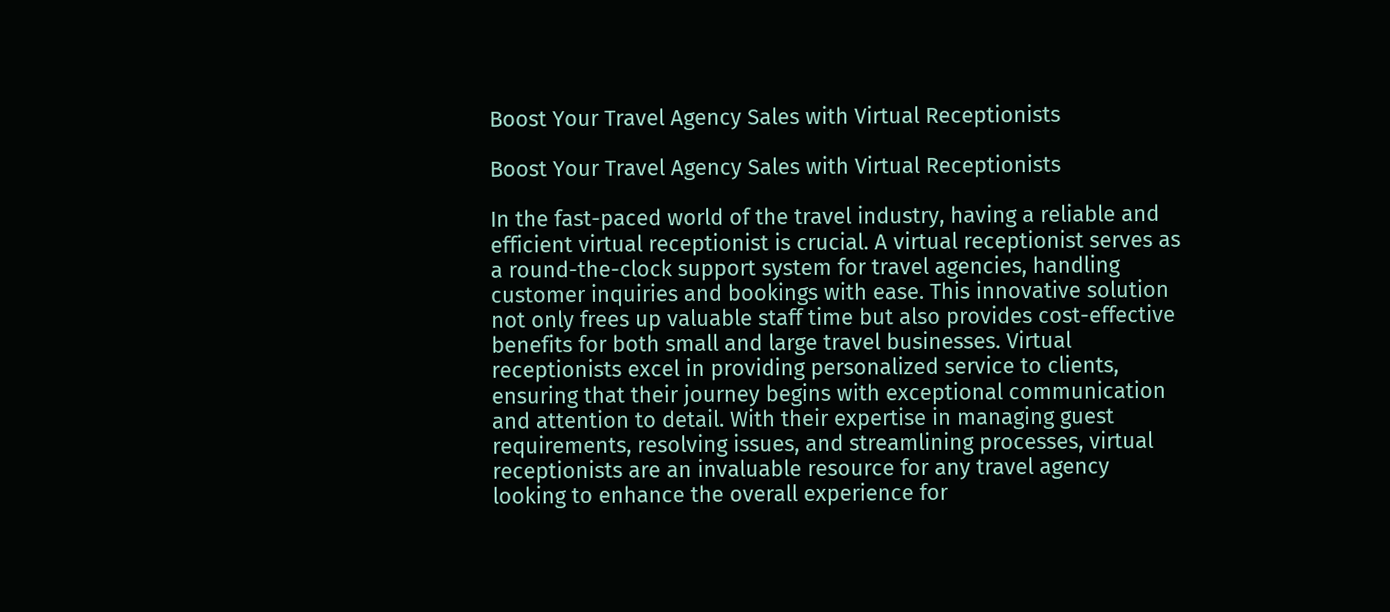Boost Your Travel Agency Sales with Virtual Receptionists

Boost Your Travel Agency Sales with Virtual Receptionists

In the fast-paced world of the travel industry, having a reliable and efficient virtual receptionist is crucial. A virtual receptionist serves as a round-the-clock support system for travel agencies, handling customer inquiries and bookings with ease. This innovative solution not only frees up valuable staff time but also provides cost-effective benefits for both small and large travel businesses. Virtual receptionists excel in providing personalized service to clients, ensuring that their journey begins with exceptional communication and attention to detail. With their expertise in managing guest requirements, resolving issues, and streamlining processes, virtual receptionists are an invaluable resource for any travel agency looking to enhance the overall experience for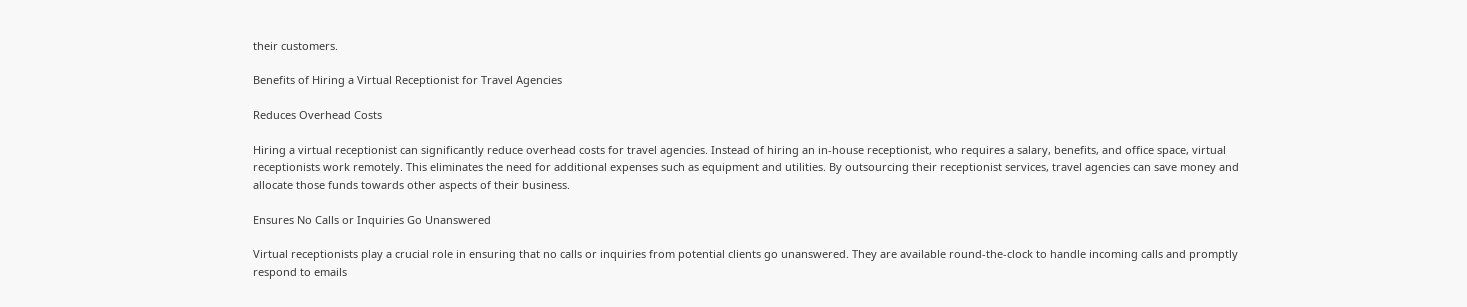their customers.

Benefits of Hiring a Virtual Receptionist for Travel Agencies

Reduces Overhead Costs

Hiring a virtual receptionist can significantly reduce overhead costs for travel agencies. Instead of hiring an in-house receptionist, who requires a salary, benefits, and office space, virtual receptionists work remotely. This eliminates the need for additional expenses such as equipment and utilities. By outsourcing their receptionist services, travel agencies can save money and allocate those funds towards other aspects of their business.

Ensures No Calls or Inquiries Go Unanswered

Virtual receptionists play a crucial role in ensuring that no calls or inquiries from potential clients go unanswered. They are available round-the-clock to handle incoming calls and promptly respond to emails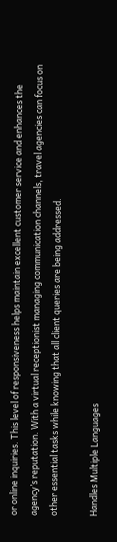or online inquiries. This level of responsiveness helps maintain excellent customer service and enhances the agency’s reputation. With a virtual receptionist managing communication channels, travel agencies can focus on other essential tasks while knowing that all client queries are being addressed.

Handles Multiple Languages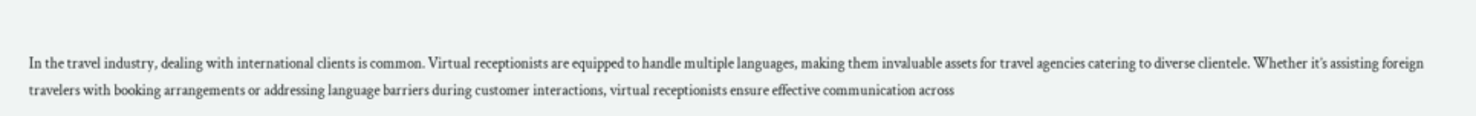In the travel industry, dealing with international clients is common. Virtual receptionists are equipped to handle multiple languages, making them invaluable assets for travel agencies catering to diverse clientele. Whether it’s assisting foreign travelers with booking arrangements or addressing language barriers during customer interactions, virtual receptionists ensure effective communication across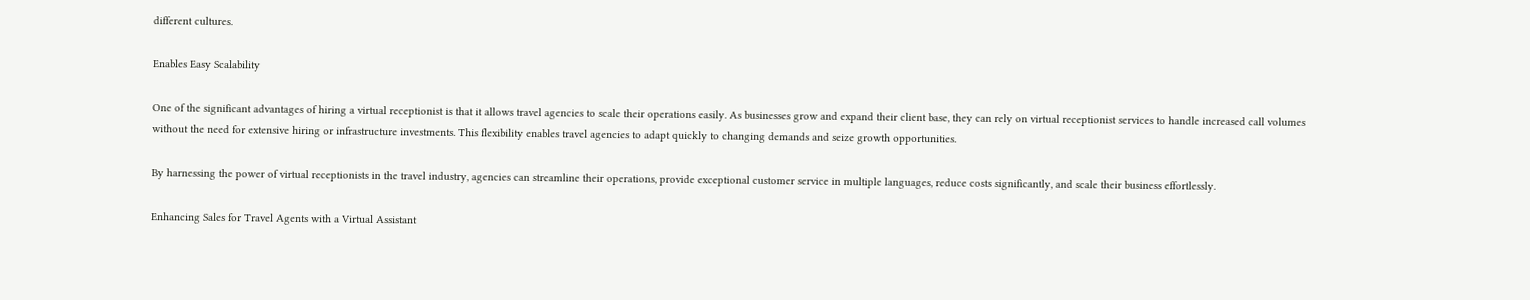different cultures.

Enables Easy Scalability

One of the significant advantages of hiring a virtual receptionist is that it allows travel agencies to scale their operations easily. As businesses grow and expand their client base, they can rely on virtual receptionist services to handle increased call volumes without the need for extensive hiring or infrastructure investments. This flexibility enables travel agencies to adapt quickly to changing demands and seize growth opportunities.

By harnessing the power of virtual receptionists in the travel industry, agencies can streamline their operations, provide exceptional customer service in multiple languages, reduce costs significantly, and scale their business effortlessly.

Enhancing Sales for Travel Agents with a Virtual Assistant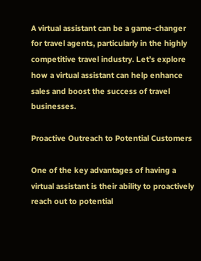A virtual assistant can be a game-changer for travel agents, particularly in the highly competitive travel industry. Let’s explore how a virtual assistant can help enhance sales and boost the success of travel businesses.

Proactive Outreach to Potential Customers

One of the key advantages of having a virtual assistant is their ability to proactively reach out to potential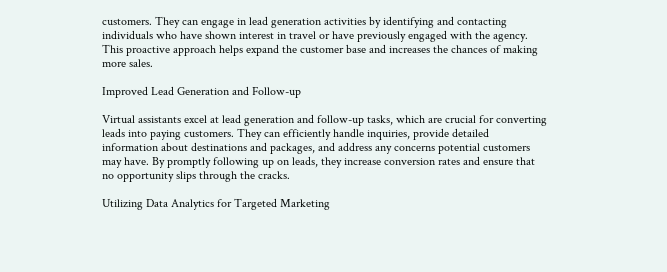customers. They can engage in lead generation activities by identifying and contacting individuals who have shown interest in travel or have previously engaged with the agency. This proactive approach helps expand the customer base and increases the chances of making more sales.

Improved Lead Generation and Follow-up

Virtual assistants excel at lead generation and follow-up tasks, which are crucial for converting leads into paying customers. They can efficiently handle inquiries, provide detailed information about destinations and packages, and address any concerns potential customers may have. By promptly following up on leads, they increase conversion rates and ensure that no opportunity slips through the cracks.

Utilizing Data Analytics for Targeted Marketing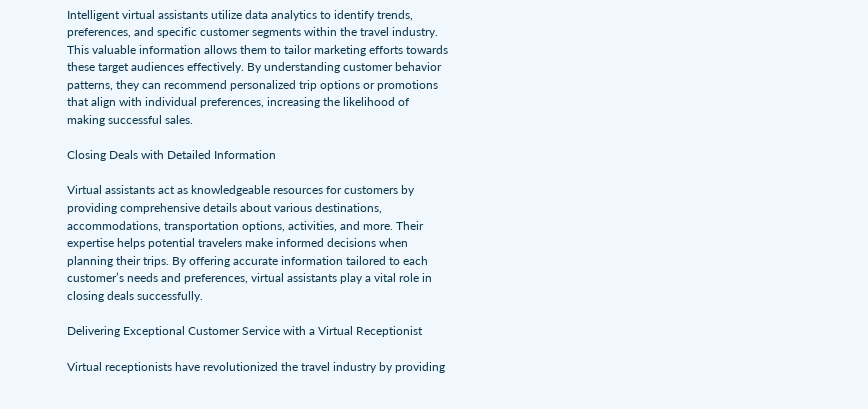Intelligent virtual assistants utilize data analytics to identify trends, preferences, and specific customer segments within the travel industry. This valuable information allows them to tailor marketing efforts towards these target audiences effectively. By understanding customer behavior patterns, they can recommend personalized trip options or promotions that align with individual preferences, increasing the likelihood of making successful sales.

Closing Deals with Detailed Information

Virtual assistants act as knowledgeable resources for customers by providing comprehensive details about various destinations, accommodations, transportation options, activities, and more. Their expertise helps potential travelers make informed decisions when planning their trips. By offering accurate information tailored to each customer’s needs and preferences, virtual assistants play a vital role in closing deals successfully.

Delivering Exceptional Customer Service with a Virtual Receptionist

Virtual receptionists have revolutionized the travel industry by providing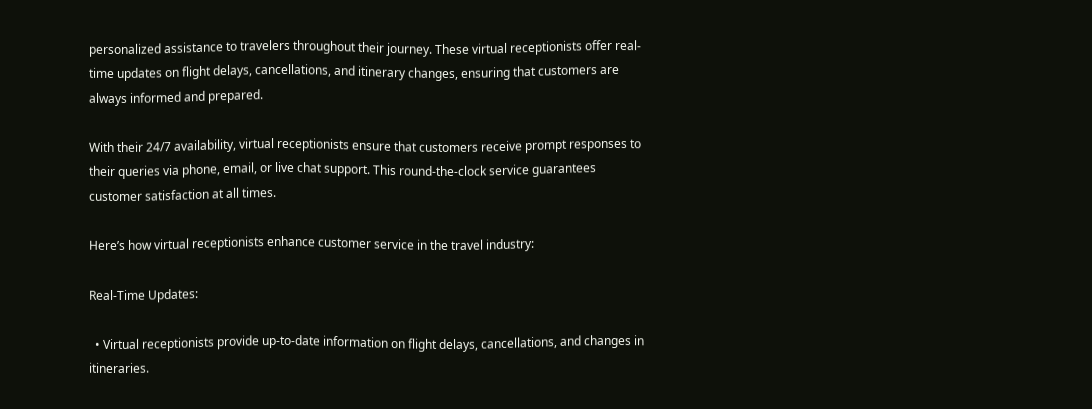personalized assistance to travelers throughout their journey. These virtual receptionists offer real-time updates on flight delays, cancellations, and itinerary changes, ensuring that customers are always informed and prepared.

With their 24/7 availability, virtual receptionists ensure that customers receive prompt responses to their queries via phone, email, or live chat support. This round-the-clock service guarantees customer satisfaction at all times.

Here’s how virtual receptionists enhance customer service in the travel industry:

Real-Time Updates:

  • Virtual receptionists provide up-to-date information on flight delays, cancellations, and changes in itineraries.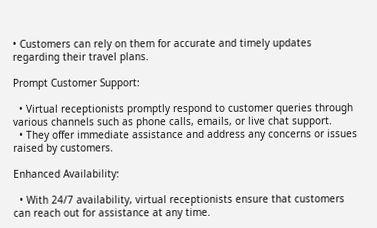• Customers can rely on them for accurate and timely updates regarding their travel plans.

Prompt Customer Support:

  • Virtual receptionists promptly respond to customer queries through various channels such as phone calls, emails, or live chat support.
  • They offer immediate assistance and address any concerns or issues raised by customers.

Enhanced Availability:

  • With 24/7 availability, virtual receptionists ensure that customers can reach out for assistance at any time.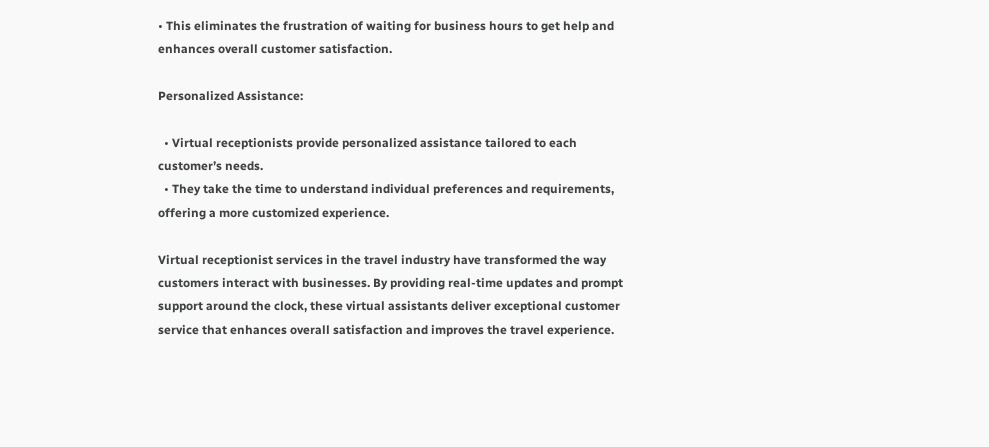• This eliminates the frustration of waiting for business hours to get help and enhances overall customer satisfaction.

Personalized Assistance:

  • Virtual receptionists provide personalized assistance tailored to each customer’s needs.
  • They take the time to understand individual preferences and requirements, offering a more customized experience.

Virtual receptionist services in the travel industry have transformed the way customers interact with businesses. By providing real-time updates and prompt support around the clock, these virtual assistants deliver exceptional customer service that enhances overall satisfaction and improves the travel experience.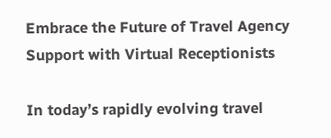Embrace the Future of Travel Agency Support with Virtual Receptionists

In today’s rapidly evolving travel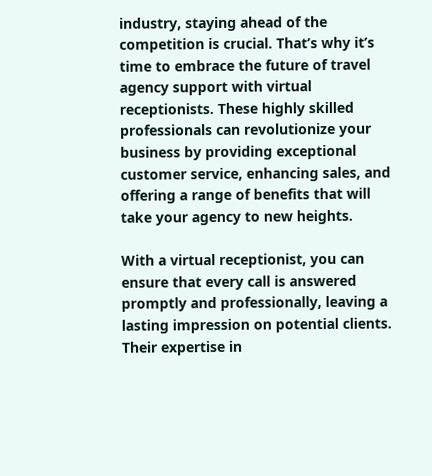industry, staying ahead of the competition is crucial. That’s why it’s time to embrace the future of travel agency support with virtual receptionists. These highly skilled professionals can revolutionize your business by providing exceptional customer service, enhancing sales, and offering a range of benefits that will take your agency to new heights.

With a virtual receptionist, you can ensure that every call is answered promptly and professionally, leaving a lasting impression on potential clients. Their expertise in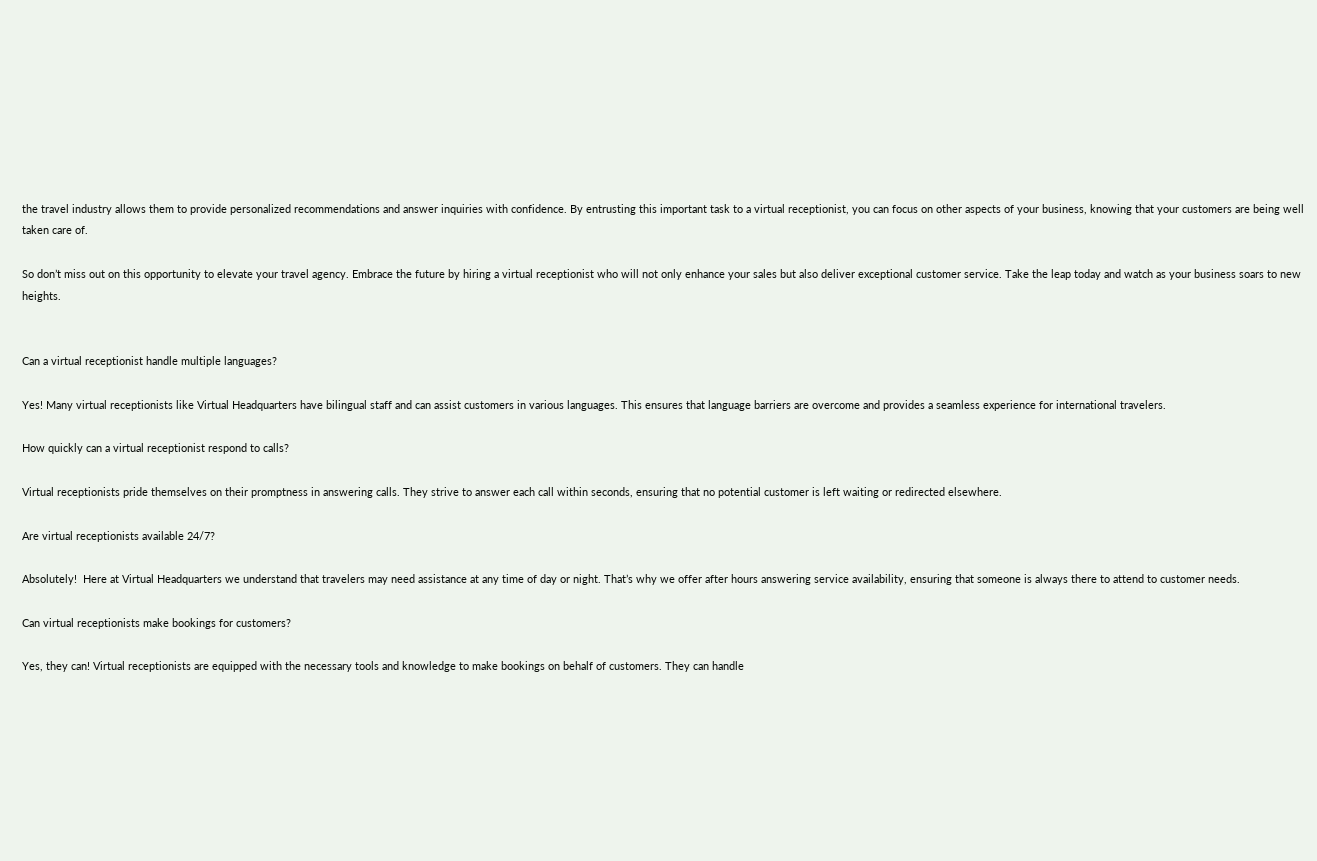the travel industry allows them to provide personalized recommendations and answer inquiries with confidence. By entrusting this important task to a virtual receptionist, you can focus on other aspects of your business, knowing that your customers are being well taken care of.

So don’t miss out on this opportunity to elevate your travel agency. Embrace the future by hiring a virtual receptionist who will not only enhance your sales but also deliver exceptional customer service. Take the leap today and watch as your business soars to new heights.


Can a virtual receptionist handle multiple languages?

Yes! Many virtual receptionists like Virtual Headquarters have bilingual staff and can assist customers in various languages. This ensures that language barriers are overcome and provides a seamless experience for international travelers.

How quickly can a virtual receptionist respond to calls?

Virtual receptionists pride themselves on their promptness in answering calls. They strive to answer each call within seconds, ensuring that no potential customer is left waiting or redirected elsewhere.

Are virtual receptionists available 24/7?

Absolutely!  Here at Virtual Headquarters we understand that travelers may need assistance at any time of day or night. That’s why we offer after hours answering service availability, ensuring that someone is always there to attend to customer needs.

Can virtual receptionists make bookings for customers?

Yes, they can! Virtual receptionists are equipped with the necessary tools and knowledge to make bookings on behalf of customers. They can handle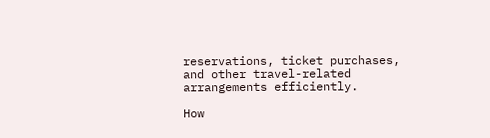reservations, ticket purchases, and other travel-related arrangements efficiently.

How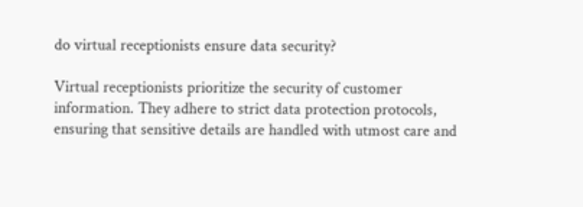do virtual receptionists ensure data security?

Virtual receptionists prioritize the security of customer information. They adhere to strict data protection protocols, ensuring that sensitive details are handled with utmost care and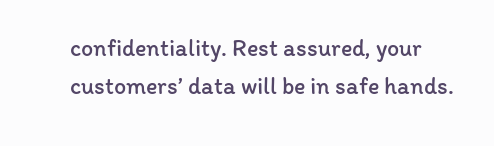confidentiality. Rest assured, your customers’ data will be in safe hands.